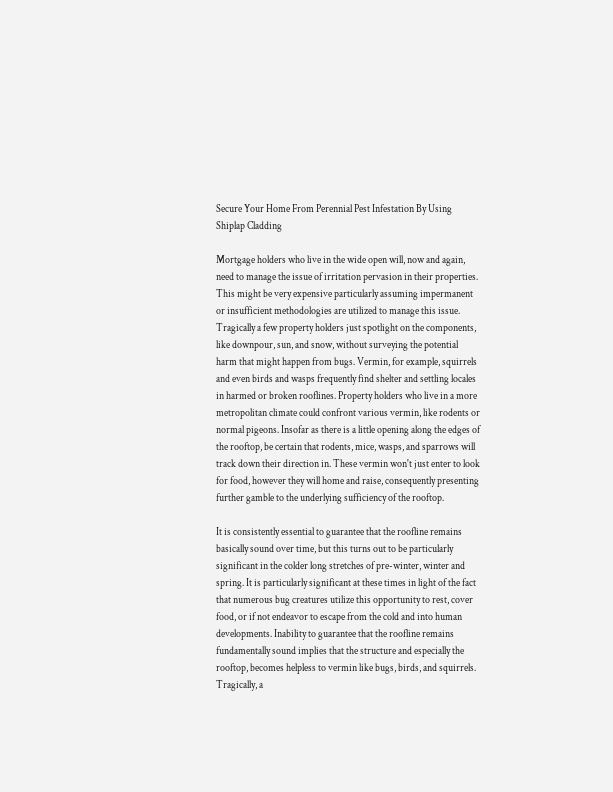Secure Your Home From Perennial Pest Infestation By Using Shiplap Cladding

Mortgage holders who live in the wide open will, now and again, need to manage the issue of irritation pervasion in their properties. This might be very expensive particularly assuming impermanent or insufficient methodologies are utilized to manage this issue. Tragically a few property holders just spotlight on the components, like downpour, sun, and snow, without surveying the potential harm that might happen from bugs. Vermin, for example, squirrels and even birds and wasps frequently find shelter and settling locales in harmed or broken rooflines. Property holders who live in a more metropolitan climate could confront various vermin, like rodents or normal pigeons. Insofar as there is a little opening along the edges of the rooftop, be certain that rodents, mice, wasps, and sparrows will track down their direction in. These vermin won't just enter to look for food, however they will home and raise, consequently presenting further gamble to the underlying sufficiency of the rooftop.

It is consistently essential to guarantee that the roofline remains basically sound over time, but this turns out to be particularly significant in the colder long stretches of pre-winter, winter and spring. It is particularly significant at these times in light of the fact that numerous bug creatures utilize this opportunity to rest, cover food, or if not endeavor to escape from the cold and into human developments. Inability to guarantee that the roofline remains fundamentally sound implies that the structure and especially the rooftop, becomes helpless to vermin like bugs, birds, and squirrels. Tragically, a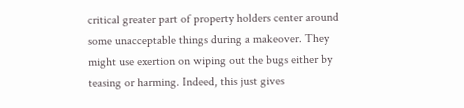critical greater part of property holders center around some unacceptable things during a makeover. They might use exertion on wiping out the bugs either by teasing or harming. Indeed, this just gives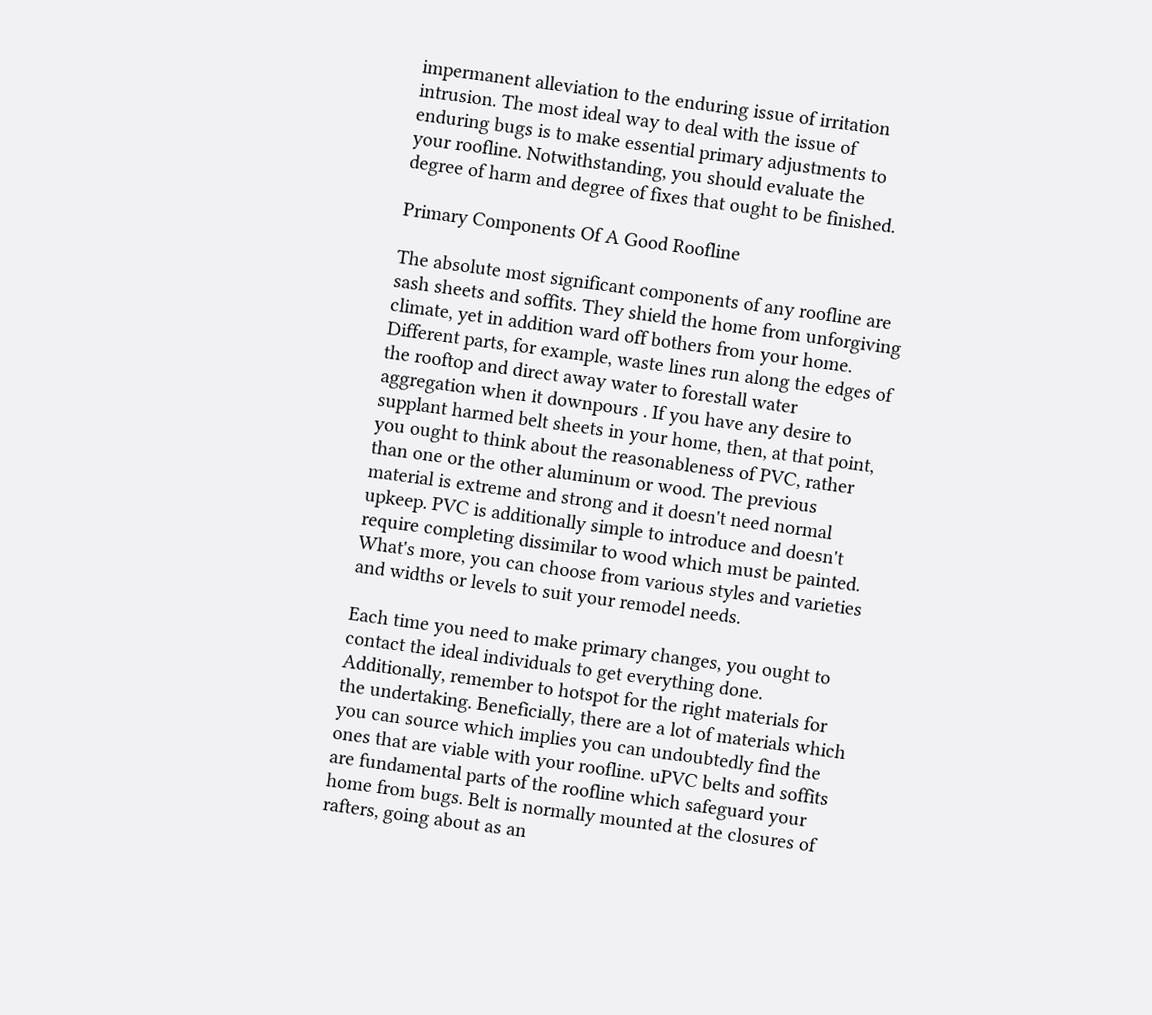impermanent alleviation to the enduring issue of irritation intrusion. The most ideal way to deal with the issue of enduring bugs is to make essential primary adjustments to your roofline. Notwithstanding, you should evaluate the degree of harm and degree of fixes that ought to be finished.

Primary Components Of A Good Roofline

The absolute most significant components of any roofline are sash sheets and soffits. They shield the home from unforgiving climate, yet in addition ward off bothers from your home. Different parts, for example, waste lines run along the edges of the rooftop and direct away water to forestall water aggregation when it downpours . If you have any desire to supplant harmed belt sheets in your home, then, at that point, you ought to think about the reasonableness of PVC, rather than one or the other aluminum or wood. The previous material is extreme and strong and it doesn't need normal upkeep. PVC is additionally simple to introduce and doesn't require completing dissimilar to wood which must be painted. What's more, you can choose from various styles and varieties and widths or levels to suit your remodel needs.

Each time you need to make primary changes, you ought to contact the ideal individuals to get everything done. Additionally, remember to hotspot for the right materials for the undertaking. Beneficially, there are a lot of materials which you can source which implies you can undoubtedly find the ones that are viable with your roofline. uPVC belts and soffits are fundamental parts of the roofline which safeguard your home from bugs. Belt is normally mounted at the closures of rafters, going about as an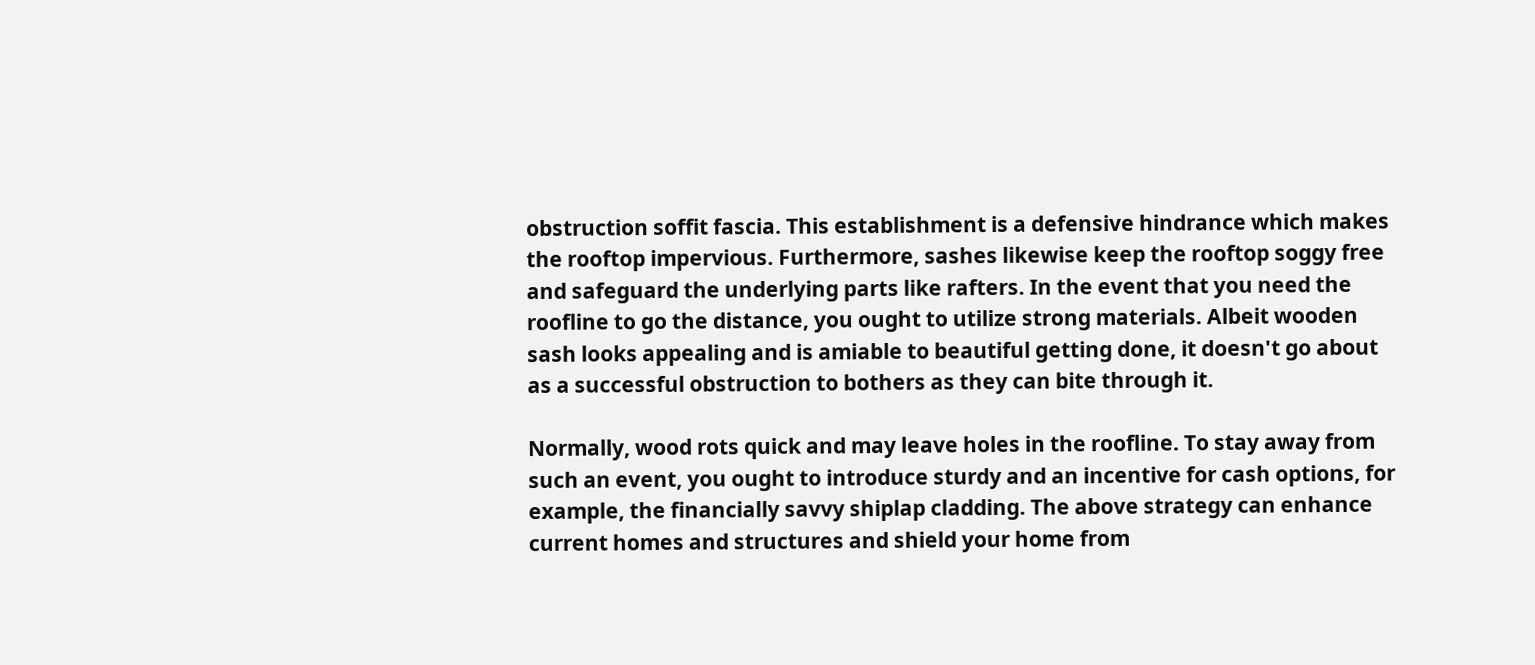obstruction soffit fascia. This establishment is a defensive hindrance which makes the rooftop impervious. Furthermore, sashes likewise keep the rooftop soggy free and safeguard the underlying parts like rafters. In the event that you need the roofline to go the distance, you ought to utilize strong materials. Albeit wooden sash looks appealing and is amiable to beautiful getting done, it doesn't go about as a successful obstruction to bothers as they can bite through it.

Normally, wood rots quick and may leave holes in the roofline. To stay away from such an event, you ought to introduce sturdy and an incentive for cash options, for example, the financially savvy shiplap cladding. The above strategy can enhance current homes and structures and shield your home from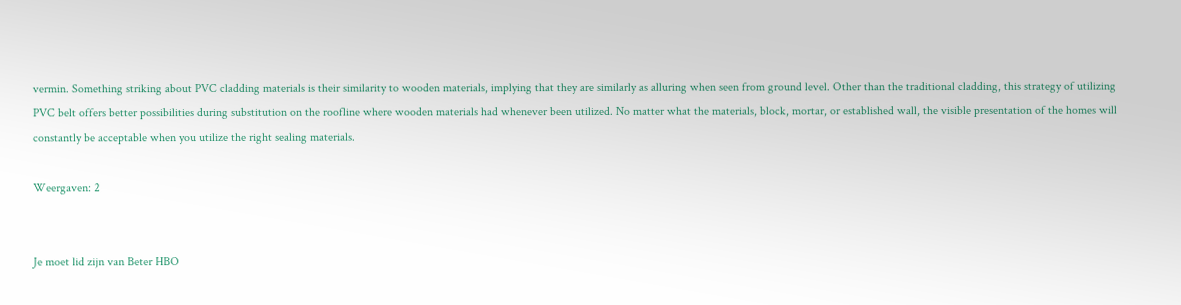vermin. Something striking about PVC cladding materials is their similarity to wooden materials, implying that they are similarly as alluring when seen from ground level. Other than the traditional cladding, this strategy of utilizing PVC belt offers better possibilities during substitution on the roofline where wooden materials had whenever been utilized. No matter what the materials, block, mortar, or established wall, the visible presentation of the homes will constantly be acceptable when you utilize the right sealing materials.

Weergaven: 2


Je moet lid zijn van Beter HBO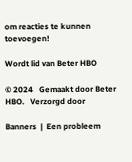om reacties te kunnen toevoegen!

Wordt lid van Beter HBO

© 2024   Gemaakt door Beter HBO.   Verzorgd door

Banners  |  Een probleem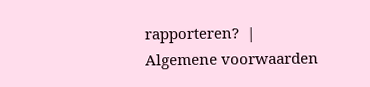rapporteren?  |  Algemene voorwaarden